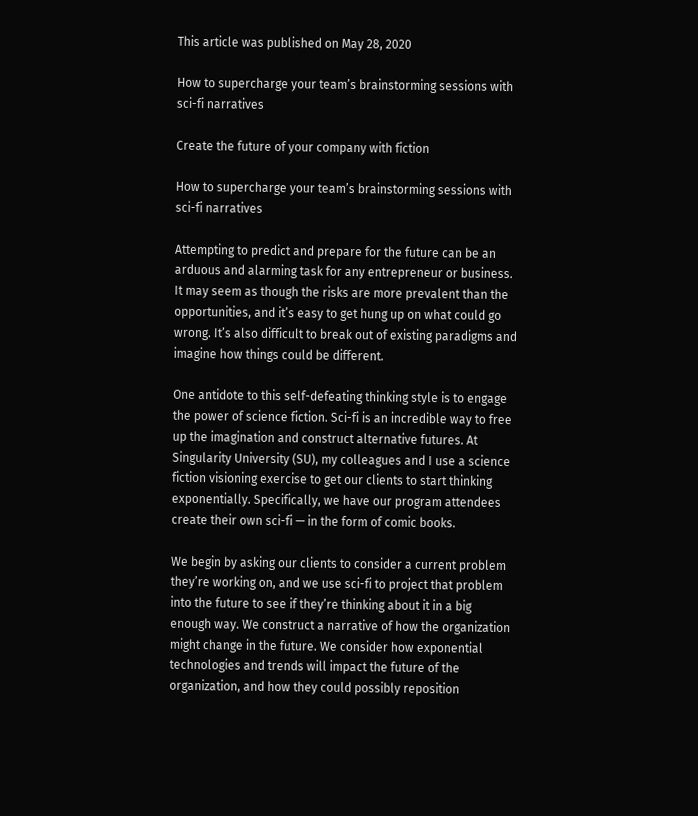This article was published on May 28, 2020

How to supercharge your team’s brainstorming sessions with sci-fi narratives

Create the future of your company with fiction

How to supercharge your team’s brainstorming sessions with sci-fi narratives

Attempting to predict and prepare for the future can be an arduous and alarming task for any entrepreneur or business. It may seem as though the risks are more prevalent than the opportunities, and it’s easy to get hung up on what could go wrong. It’s also difficult to break out of existing paradigms and imagine how things could be different.

One antidote to this self-defeating thinking style is to engage the power of science fiction. Sci-fi is an incredible way to free up the imagination and construct alternative futures. At Singularity University (SU), my colleagues and I use a science fiction visioning exercise to get our clients to start thinking exponentially. Specifically, we have our program attendees create their own sci-fi — in the form of comic books.

We begin by asking our clients to consider a current problem they’re working on, and we use sci-fi to project that problem into the future to see if they’re thinking about it in a big enough way. We construct a narrative of how the organization might change in the future. We consider how exponential technologies and trends will impact the future of the organization, and how they could possibly reposition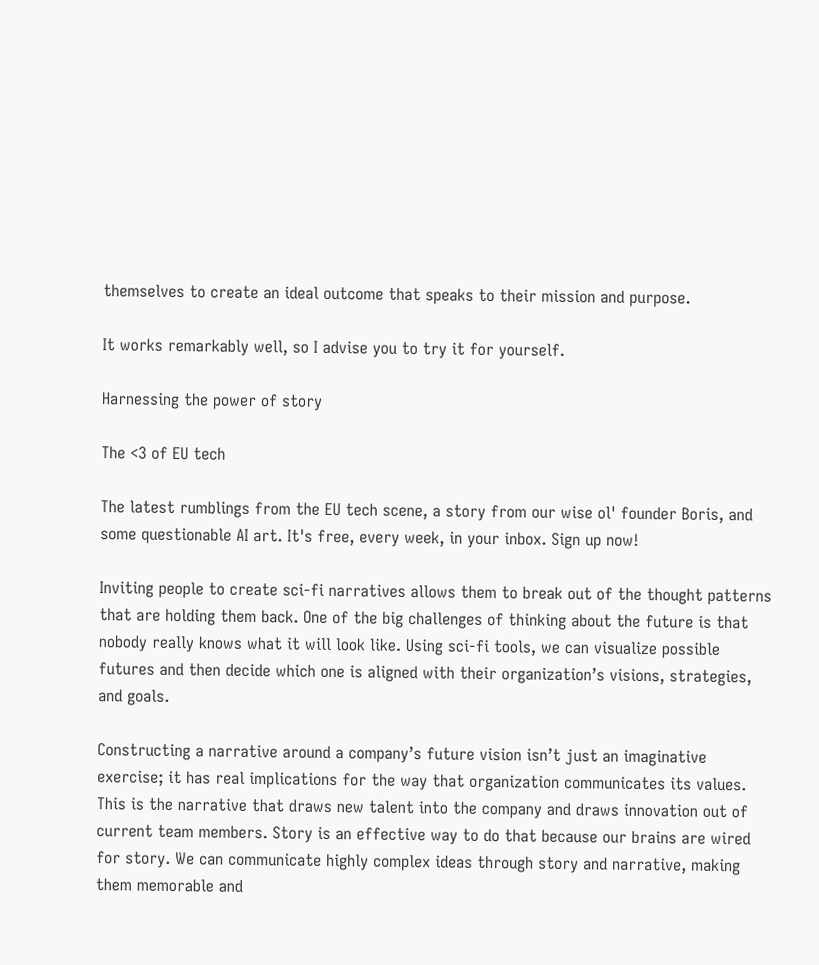themselves to create an ideal outcome that speaks to their mission and purpose.

It works remarkably well, so I advise you to try it for yourself.

Harnessing the power of story

The <3 of EU tech

The latest rumblings from the EU tech scene, a story from our wise ol' founder Boris, and some questionable AI art. It's free, every week, in your inbox. Sign up now!

Inviting people to create sci-fi narratives allows them to break out of the thought patterns that are holding them back. One of the big challenges of thinking about the future is that nobody really knows what it will look like. Using sci-fi tools, we can visualize possible futures and then decide which one is aligned with their organization’s visions, strategies, and goals.

Constructing a narrative around a company’s future vision isn’t just an imaginative exercise; it has real implications for the way that organization communicates its values. This is the narrative that draws new talent into the company and draws innovation out of current team members. Story is an effective way to do that because our brains are wired for story. We can communicate highly complex ideas through story and narrative, making them memorable and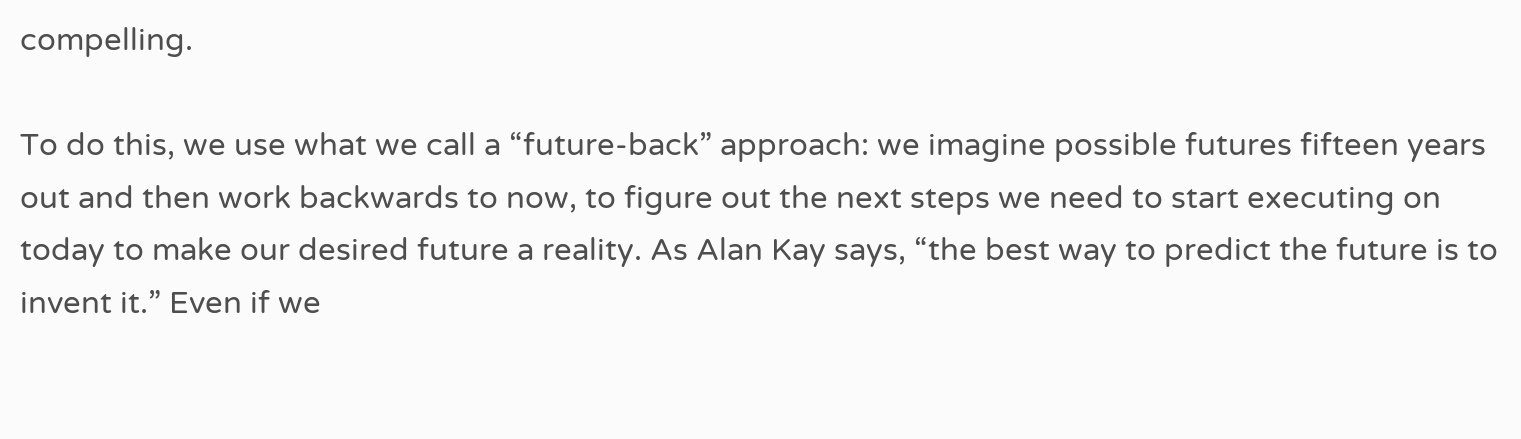compelling.

To do this, we use what we call a “future-back” approach: we imagine possible futures fifteen years out and then work backwards to now, to figure out the next steps we need to start executing on today to make our desired future a reality. As Alan Kay says, “the best way to predict the future is to invent it.” Even if we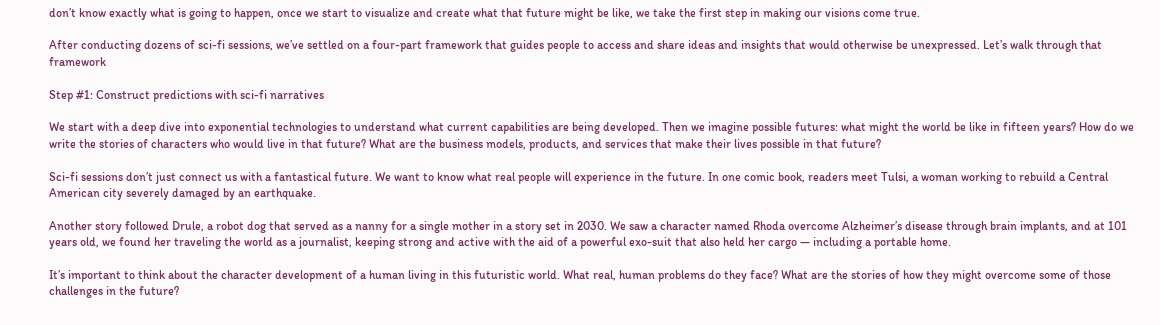don’t know exactly what is going to happen, once we start to visualize and create what that future might be like, we take the first step in making our visions come true.

After conducting dozens of sci-fi sessions, we’ve settled on a four-part framework that guides people to access and share ideas and insights that would otherwise be unexpressed. Let’s walk through that framework

Step #1: Construct predictions with sci-fi narratives

We start with a deep dive into exponential technologies to understand what current capabilities are being developed. Then we imagine possible futures: what might the world be like in fifteen years? How do we write the stories of characters who would live in that future? What are the business models, products, and services that make their lives possible in that future?

Sci-fi sessions don’t just connect us with a fantastical future. We want to know what real people will experience in the future. In one comic book, readers meet Tulsi, a woman working to rebuild a Central American city severely damaged by an earthquake.

Another story followed Drule, a robot dog that served as a nanny for a single mother in a story set in 2030. We saw a character named Rhoda overcome Alzheimer’s disease through brain implants, and at 101 years old, we found her traveling the world as a journalist, keeping strong and active with the aid of a powerful exo-suit that also held her cargo — including a portable home.

It’s important to think about the character development of a human living in this futuristic world. What real, human problems do they face? What are the stories of how they might overcome some of those challenges in the future?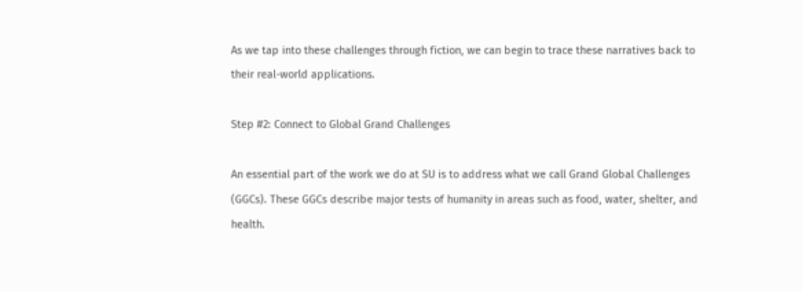As we tap into these challenges through fiction, we can begin to trace these narratives back to their real-world applications.

Step #2: Connect to Global Grand Challenges

An essential part of the work we do at SU is to address what we call Grand Global Challenges (GGCs). These GGCs describe major tests of humanity in areas such as food, water, shelter, and health.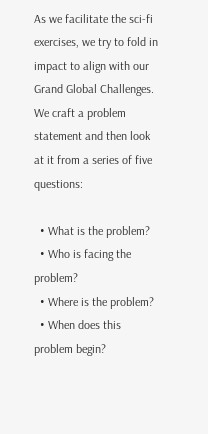As we facilitate the sci-fi exercises, we try to fold in impact to align with our Grand Global Challenges. We craft a problem statement and then look at it from a series of five questions:

  • What is the problem?
  • Who is facing the problem?
  • Where is the problem?
  • When does this problem begin?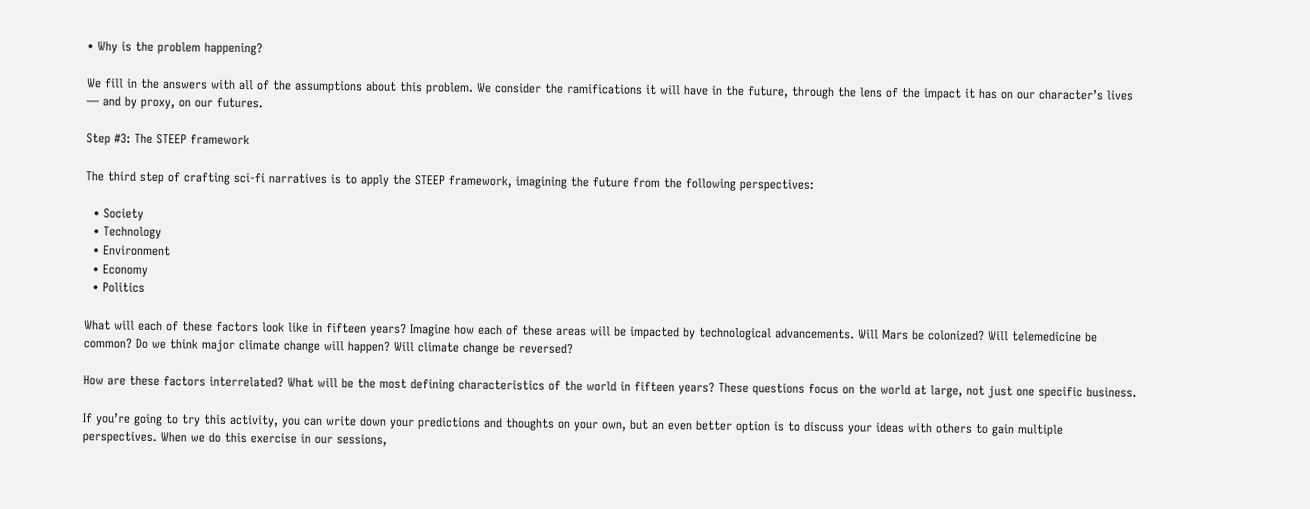• Why is the problem happening?

We fill in the answers with all of the assumptions about this problem. We consider the ramifications it will have in the future, through the lens of the impact it has on our character’s lives — and by proxy, on our futures.

Step #3: The STEEP framework

The third step of crafting sci-fi narratives is to apply the STEEP framework, imagining the future from the following perspectives:

  • Society
  • Technology
  • Environment
  • Economy
  • Politics

What will each of these factors look like in fifteen years? Imagine how each of these areas will be impacted by technological advancements. Will Mars be colonized? Will telemedicine be common? Do we think major climate change will happen? Will climate change be reversed?

How are these factors interrelated? What will be the most defining characteristics of the world in fifteen years? These questions focus on the world at large, not just one specific business.

If you’re going to try this activity, you can write down your predictions and thoughts on your own, but an even better option is to discuss your ideas with others to gain multiple perspectives. When we do this exercise in our sessions,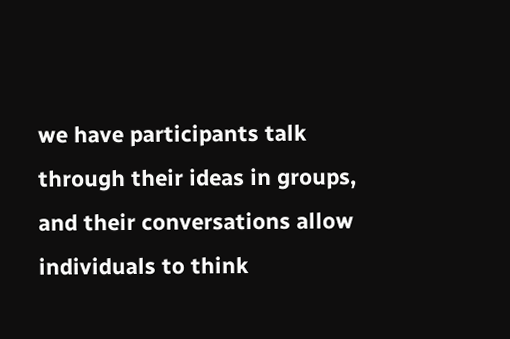we have participants talk through their ideas in groups, and their conversations allow individuals to think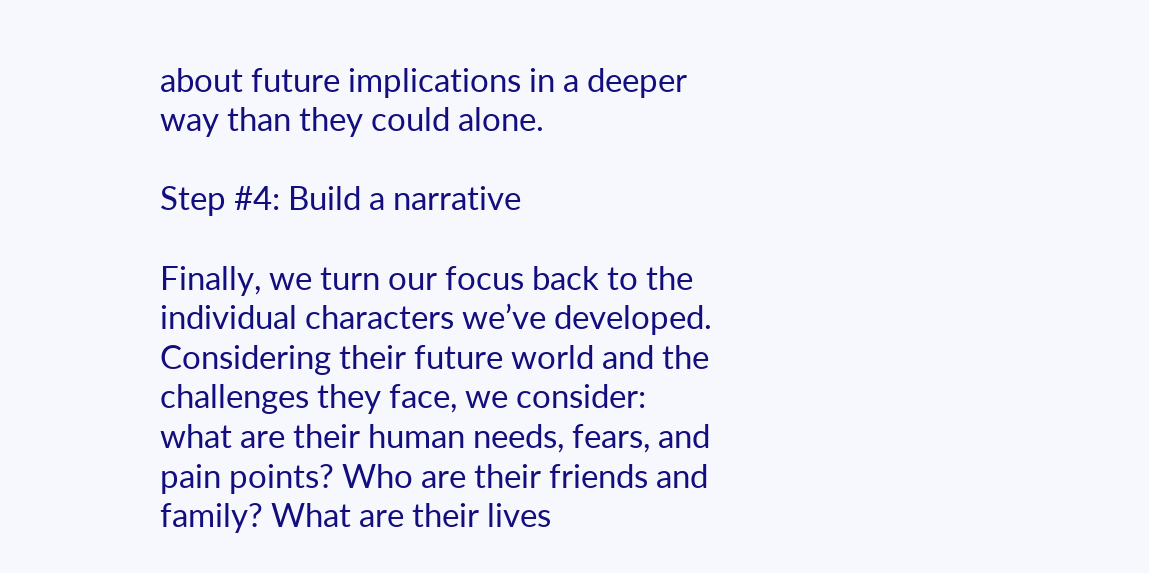about future implications in a deeper way than they could alone.

Step #4: Build a narrative

Finally, we turn our focus back to the individual characters we’ve developed. Considering their future world and the challenges they face, we consider: what are their human needs, fears, and pain points? Who are their friends and family? What are their lives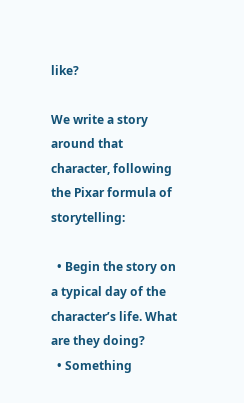like?

We write a story around that character, following the Pixar formula of storytelling:

  • Begin the story on a typical day of the character’s life. What are they doing?
  • Something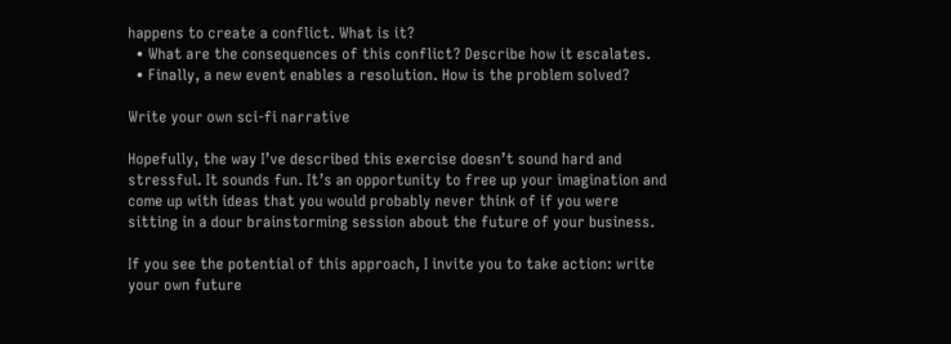happens to create a conflict. What is it?
  • What are the consequences of this conflict? Describe how it escalates.
  • Finally, a new event enables a resolution. How is the problem solved?

Write your own sci-fi narrative

Hopefully, the way I’ve described this exercise doesn’t sound hard and stressful. It sounds fun. It’s an opportunity to free up your imagination and come up with ideas that you would probably never think of if you were sitting in a dour brainstorming session about the future of your business.

If you see the potential of this approach, I invite you to take action: write your own future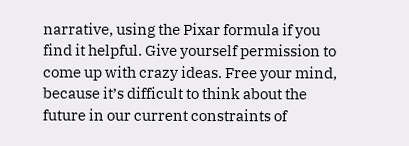narrative, using the Pixar formula if you find it helpful. Give yourself permission to come up with crazy ideas. Free your mind, because it’s difficult to think about the future in our current constraints of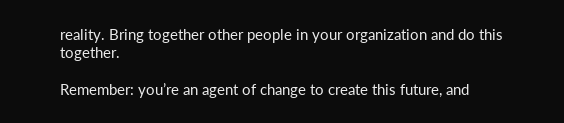reality. Bring together other people in your organization and do this together.

Remember: you’re an agent of change to create this future, and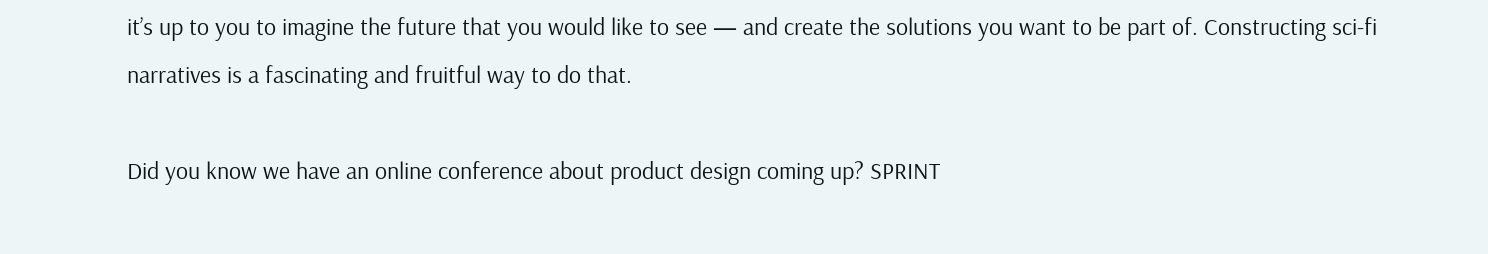it’s up to you to imagine the future that you would like to see — and create the solutions you want to be part of. Constructing sci-fi narratives is a fascinating and fruitful way to do that.

Did you know we have an online conference about product design coming up? SPRINT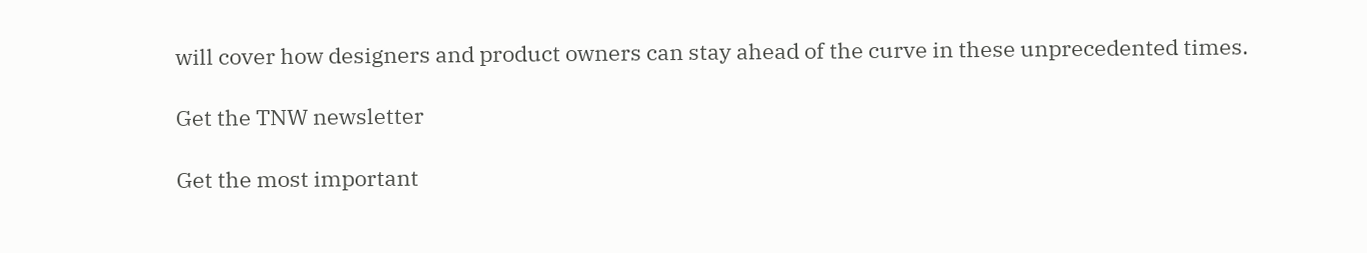will cover how designers and product owners can stay ahead of the curve in these unprecedented times.

Get the TNW newsletter

Get the most important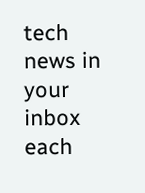tech news in your inbox each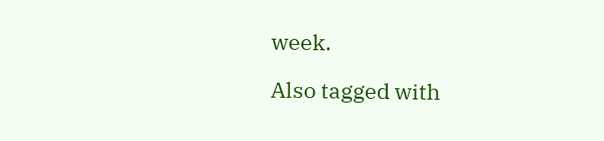week.

Also tagged with